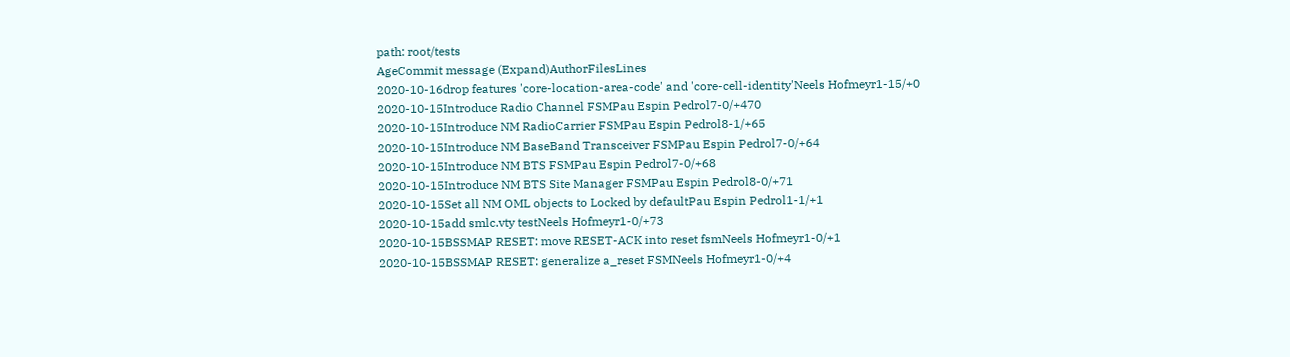path: root/tests
AgeCommit message (Expand)AuthorFilesLines
2020-10-16drop features 'core-location-area-code' and 'core-cell-identity'Neels Hofmeyr1-15/+0
2020-10-15Introduce Radio Channel FSMPau Espin Pedrol7-0/+470
2020-10-15Introduce NM RadioCarrier FSMPau Espin Pedrol8-1/+65
2020-10-15Introduce NM BaseBand Transceiver FSMPau Espin Pedrol7-0/+64
2020-10-15Introduce NM BTS FSMPau Espin Pedrol7-0/+68
2020-10-15Introduce NM BTS Site Manager FSMPau Espin Pedrol8-0/+71
2020-10-15Set all NM OML objects to Locked by defaultPau Espin Pedrol1-1/+1
2020-10-15add smlc.vty testNeels Hofmeyr1-0/+73
2020-10-15BSSMAP RESET: move RESET-ACK into reset fsmNeels Hofmeyr1-0/+1
2020-10-15BSSMAP RESET: generalize a_reset FSMNeels Hofmeyr1-0/+4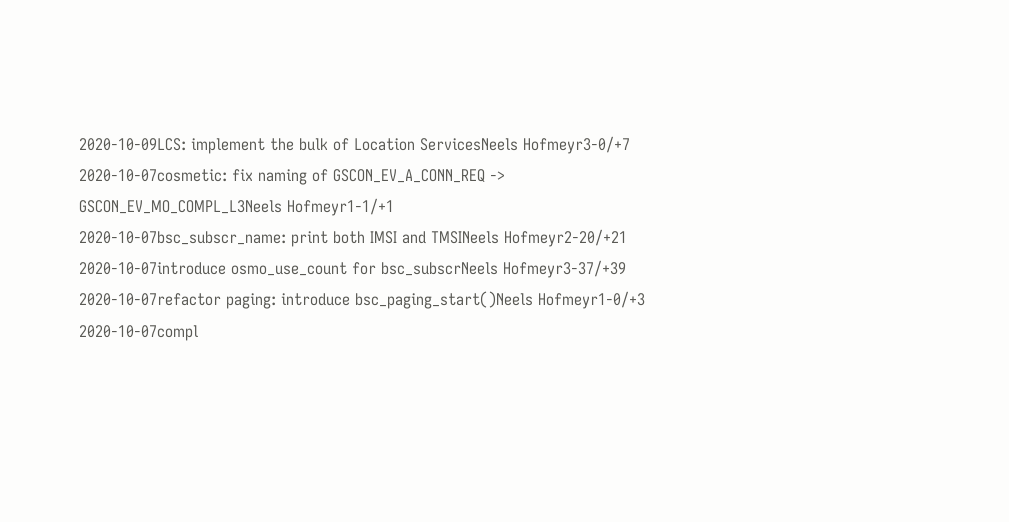2020-10-09LCS: implement the bulk of Location ServicesNeels Hofmeyr3-0/+7
2020-10-07cosmetic: fix naming of GSCON_EV_A_CONN_REQ -> GSCON_EV_MO_COMPL_L3Neels Hofmeyr1-1/+1
2020-10-07bsc_subscr_name: print both IMSI and TMSINeels Hofmeyr2-20/+21
2020-10-07introduce osmo_use_count for bsc_subscrNeels Hofmeyr3-37/+39
2020-10-07refactor paging: introduce bsc_paging_start()Neels Hofmeyr1-0/+3
2020-10-07compl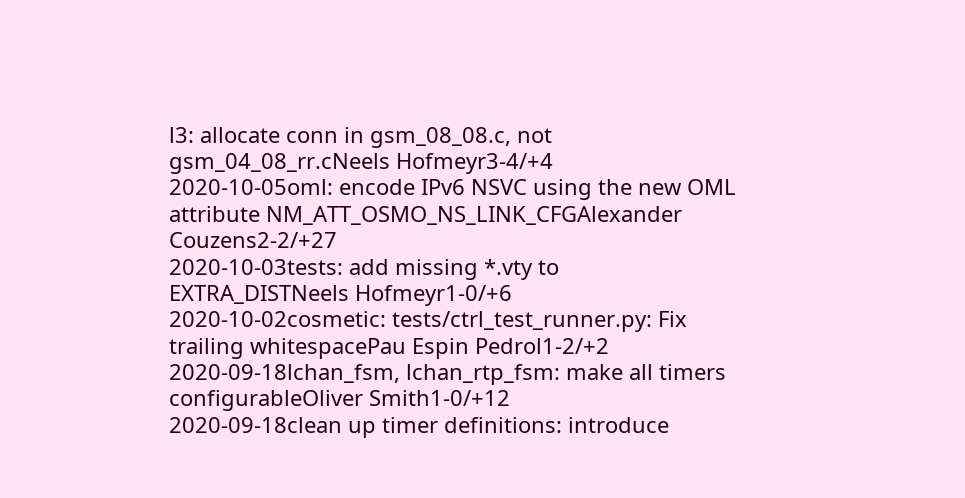l3: allocate conn in gsm_08_08.c, not gsm_04_08_rr.cNeels Hofmeyr3-4/+4
2020-10-05oml: encode IPv6 NSVC using the new OML attribute NM_ATT_OSMO_NS_LINK_CFGAlexander Couzens2-2/+27
2020-10-03tests: add missing *.vty to EXTRA_DISTNeels Hofmeyr1-0/+6
2020-10-02cosmetic: tests/ctrl_test_runner.py: Fix trailing whitespacePau Espin Pedrol1-2/+2
2020-09-18lchan_fsm, lchan_rtp_fsm: make all timers configurableOliver Smith1-0/+12
2020-09-18clean up timer definitions: introduce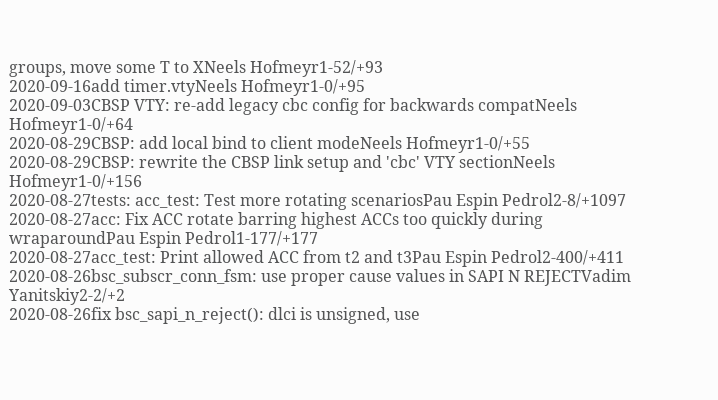groups, move some T to XNeels Hofmeyr1-52/+93
2020-09-16add timer.vtyNeels Hofmeyr1-0/+95
2020-09-03CBSP VTY: re-add legacy cbc config for backwards compatNeels Hofmeyr1-0/+64
2020-08-29CBSP: add local bind to client modeNeels Hofmeyr1-0/+55
2020-08-29CBSP: rewrite the CBSP link setup and 'cbc' VTY sectionNeels Hofmeyr1-0/+156
2020-08-27tests: acc_test: Test more rotating scenariosPau Espin Pedrol2-8/+1097
2020-08-27acc: Fix ACC rotate barring highest ACCs too quickly during wraparoundPau Espin Pedrol1-177/+177
2020-08-27acc_test: Print allowed ACC from t2 and t3Pau Espin Pedrol2-400/+411
2020-08-26bsc_subscr_conn_fsm: use proper cause values in SAPI N REJECTVadim Yanitskiy2-2/+2
2020-08-26fix bsc_sapi_n_reject(): dlci is unsigned, use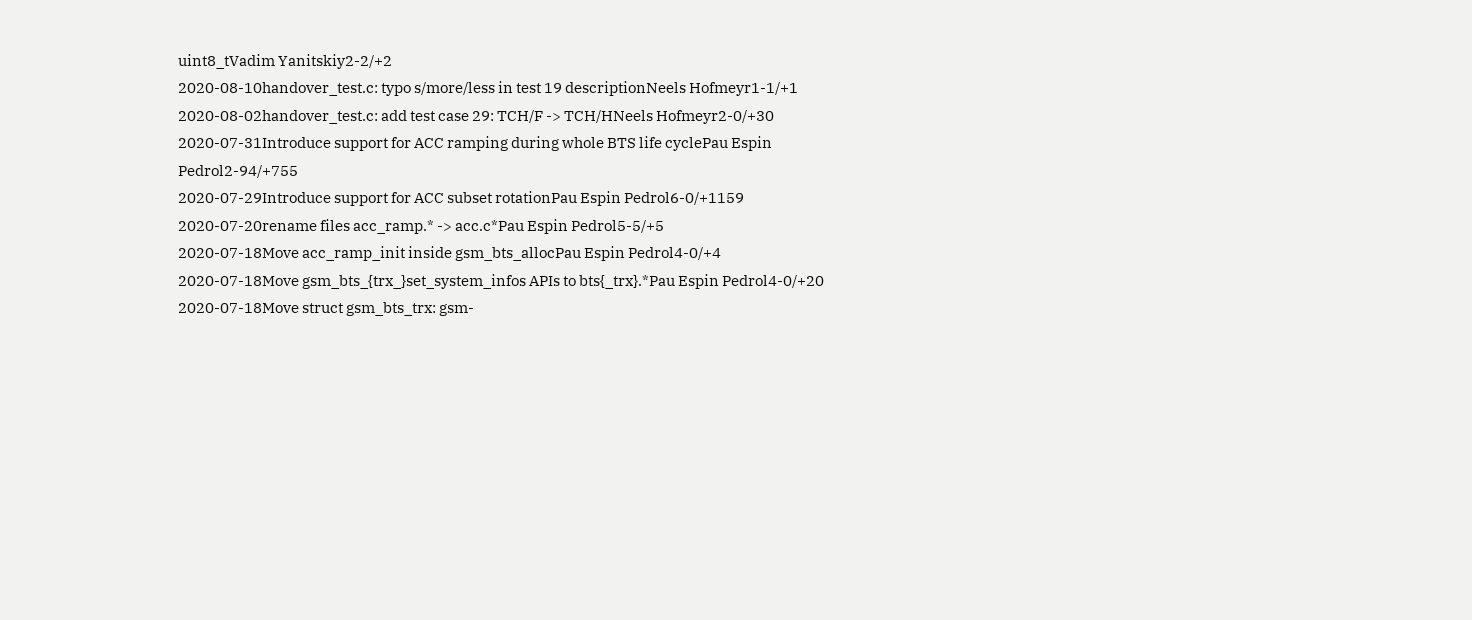uint8_tVadim Yanitskiy2-2/+2
2020-08-10handover_test.c: typo s/more/less in test 19 descriptionNeels Hofmeyr1-1/+1
2020-08-02handover_test.c: add test case 29: TCH/F -> TCH/HNeels Hofmeyr2-0/+30
2020-07-31Introduce support for ACC ramping during whole BTS life cyclePau Espin Pedrol2-94/+755
2020-07-29Introduce support for ACC subset rotationPau Espin Pedrol6-0/+1159
2020-07-20rename files acc_ramp.* -> acc.c*Pau Espin Pedrol5-5/+5
2020-07-18Move acc_ramp_init inside gsm_bts_allocPau Espin Pedrol4-0/+4
2020-07-18Move gsm_bts_{trx_}set_system_infos APIs to bts{_trx}.*Pau Espin Pedrol4-0/+20
2020-07-18Move struct gsm_bts_trx: gsm-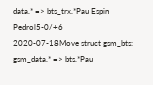data.* => bts_trx.*Pau Espin Pedrol5-0/+6
2020-07-18Move struct gsm_bts: gsm_data.* => bts.*Pau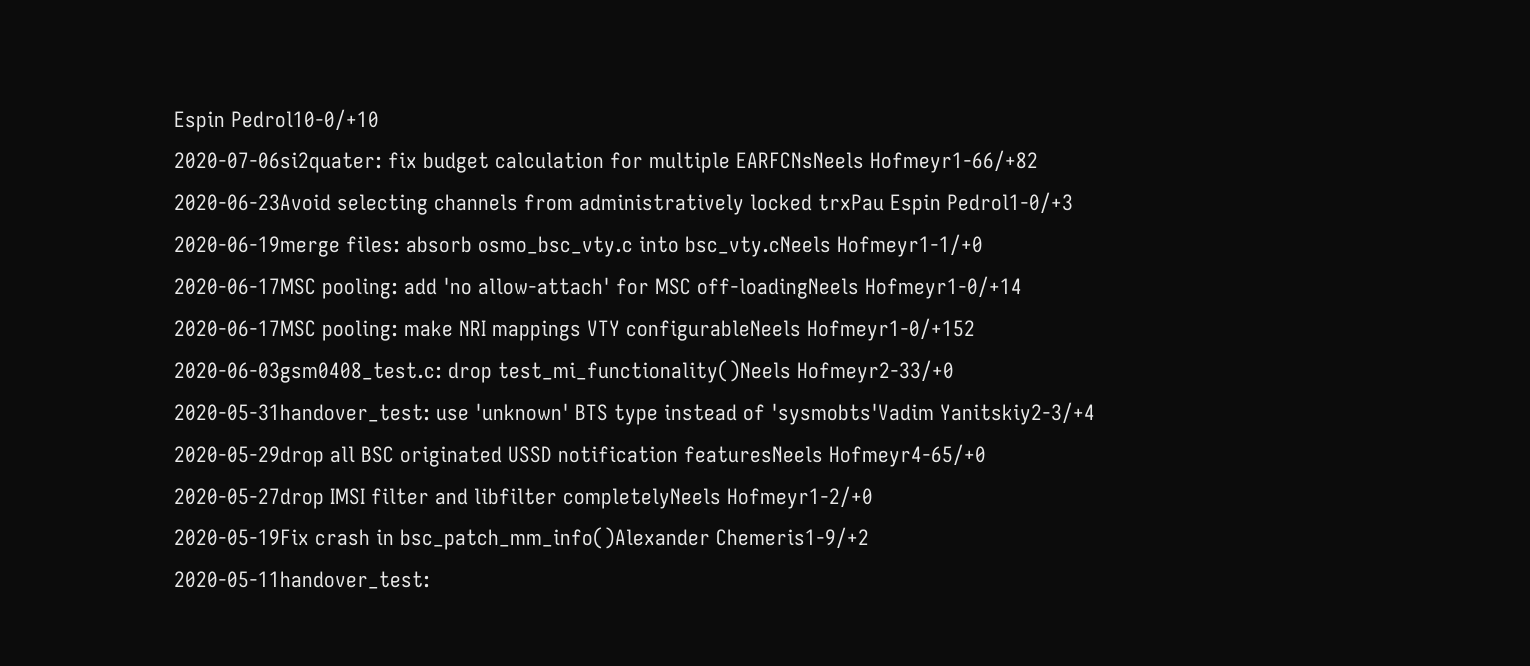Espin Pedrol10-0/+10
2020-07-06si2quater: fix budget calculation for multiple EARFCNsNeels Hofmeyr1-66/+82
2020-06-23Avoid selecting channels from administratively locked trxPau Espin Pedrol1-0/+3
2020-06-19merge files: absorb osmo_bsc_vty.c into bsc_vty.cNeels Hofmeyr1-1/+0
2020-06-17MSC pooling: add 'no allow-attach' for MSC off-loadingNeels Hofmeyr1-0/+14
2020-06-17MSC pooling: make NRI mappings VTY configurableNeels Hofmeyr1-0/+152
2020-06-03gsm0408_test.c: drop test_mi_functionality()Neels Hofmeyr2-33/+0
2020-05-31handover_test: use 'unknown' BTS type instead of 'sysmobts'Vadim Yanitskiy2-3/+4
2020-05-29drop all BSC originated USSD notification featuresNeels Hofmeyr4-65/+0
2020-05-27drop IMSI filter and libfilter completelyNeels Hofmeyr1-2/+0
2020-05-19Fix crash in bsc_patch_mm_info()Alexander Chemeris1-9/+2
2020-05-11handover_test: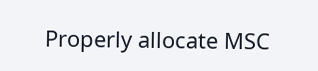Properly allocate MSC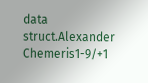data struct.Alexander Chemeris1-9/+1